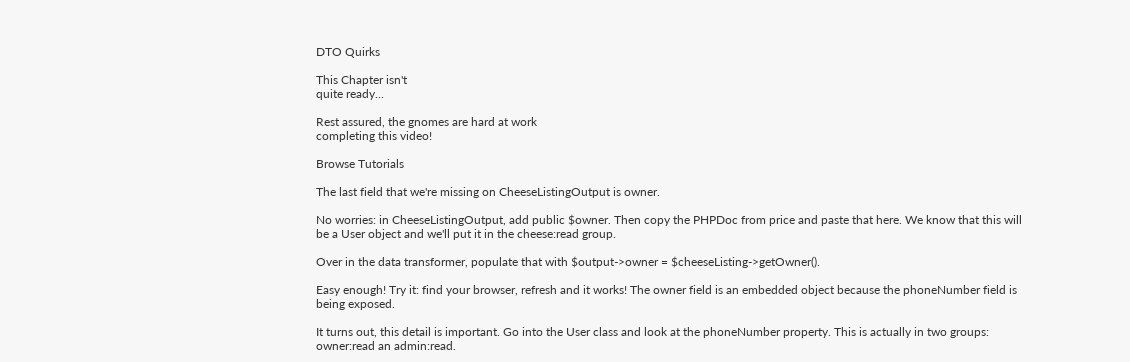DTO Quirks

This Chapter isn't
quite ready...

Rest assured, the gnomes are hard at work
completing this video!

Browse Tutorials

The last field that we're missing on CheeseListingOutput is owner.

No worries: in CheeseListingOutput, add public $owner. Then copy the PHPDoc from price and paste that here. We know that this will be a User object and we'll put it in the cheese:read group.

Over in the data transformer, populate that with $output->owner = $cheeseListing->getOwner().

Easy enough! Try it: find your browser, refresh and it works! The owner field is an embedded object because the phoneNumber field is being exposed.

It turns out, this detail is important. Go into the User class and look at the phoneNumber property. This is actually in two groups: owner:read an admin:read.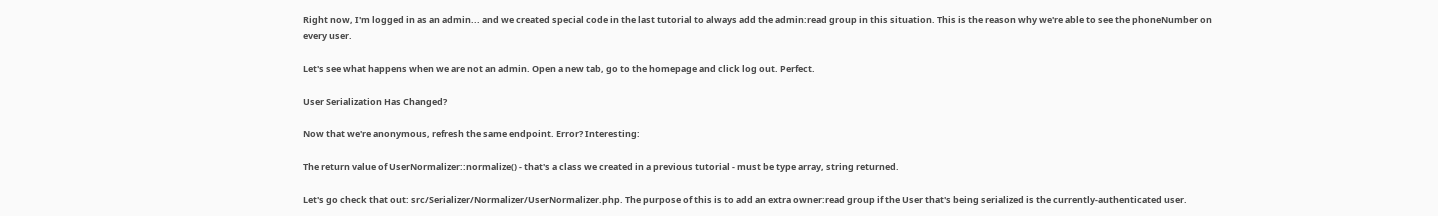Right now, I'm logged in as an admin... and we created special code in the last tutorial to always add the admin:read group in this situation. This is the reason why we're able to see the phoneNumber on every user.

Let's see what happens when we are not an admin. Open a new tab, go to the homepage and click log out. Perfect.

User Serialization Has Changed?

Now that we're anonymous, refresh the same endpoint. Error? Interesting:

The return value of UserNormalizer::normalize() - that's a class we created in a previous tutorial - must be type array, string returned.

Let's go check that out: src/Serializer/Normalizer/UserNormalizer.php. The purpose of this is to add an extra owner:read group if the User that's being serialized is the currently-authenticated user.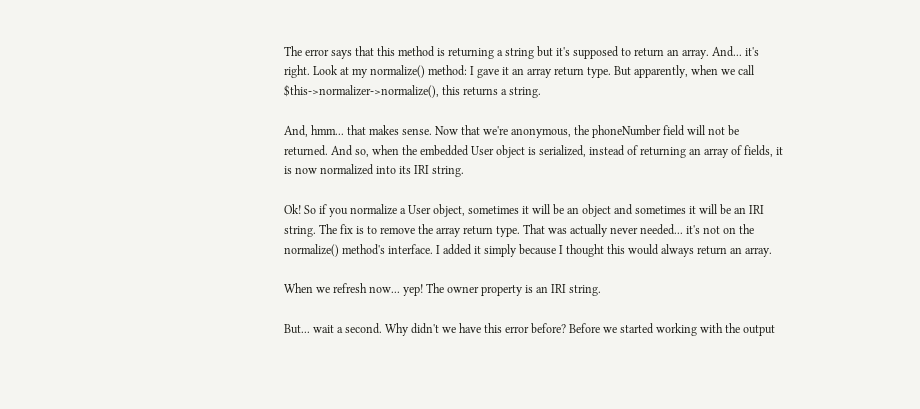The error says that this method is returning a string but it's supposed to return an array. And... it's right. Look at my normalize() method: I gave it an array return type. But apparently, when we call $this->normalizer->normalize(), this returns a string.

And, hmm... that makes sense. Now that we're anonymous, the phoneNumber field will not be returned. And so, when the embedded User object is serialized, instead of returning an array of fields, it is now normalized into its IRI string.

Ok! So if you normalize a User object, sometimes it will be an object and sometimes it will be an IRI string. The fix is to remove the array return type. That was actually never needed... it's not on the normalize() method's interface. I added it simply because I thought this would always return an array.

When we refresh now... yep! The owner property is an IRI string.

But... wait a second. Why didn't we have this error before? Before we started working with the output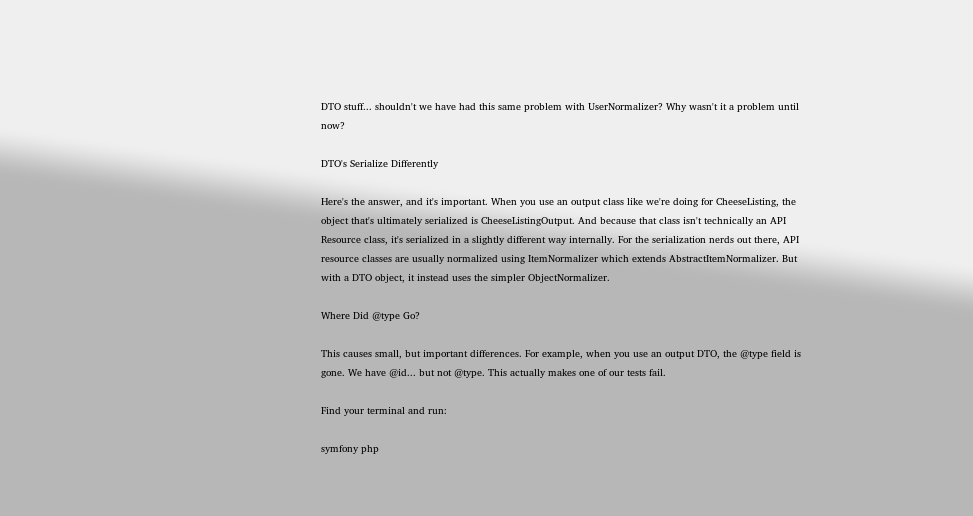DTO stuff... shouldn't we have had this same problem with UserNormalizer? Why wasn't it a problem until now?

DTO's Serialize Differently

Here's the answer, and it's important. When you use an output class like we're doing for CheeseListing, the object that's ultimately serialized is CheeseListingOutput. And because that class isn't technically an API Resource class, it's serialized in a slightly different way internally. For the serialization nerds out there, API resource classes are usually normalized using ItemNormalizer which extends AbstractItemNormalizer. But with a DTO object, it instead uses the simpler ObjectNormalizer.

Where Did @type Go?

This causes small, but important differences. For example, when you use an output DTO, the @type field is gone. We have @id... but not @type. This actually makes one of our tests fail.

Find your terminal and run:

symfony php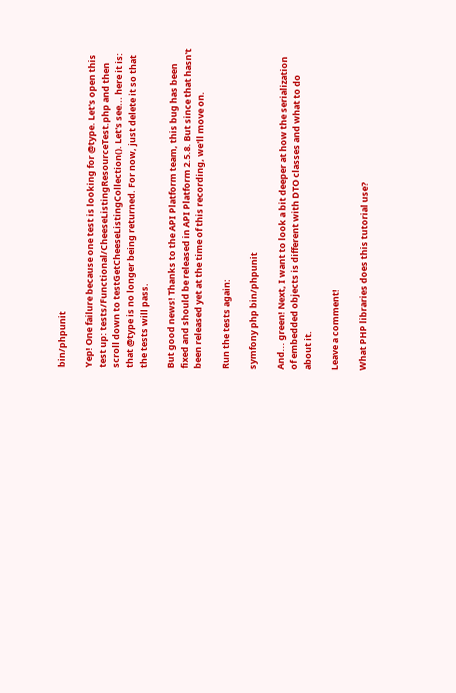bin/phpunit

Yep! One failure because one test is looking for @type. Let's open this test up: tests/Functional/CheeseListingResourceTest.php and then scroll down to testGetCheeseListingCollection(). Let's see... here it is: that @type is no longer being returned. For now, just delete it so that the tests will pass.

But good news! Thanks to the API Platform team, this bug has been fixed and should be released in API Platform 2.5.8. But since that hasn't been released yet at the time of this recording, we'll move on.

Run the tests again:

symfony php bin/phpunit

And... green! Next, I want to look a bit deeper at how the serialization of embedded objects is different with DTO classes and what to do about it.

Leave a comment!

What PHP libraries does this tutorial use?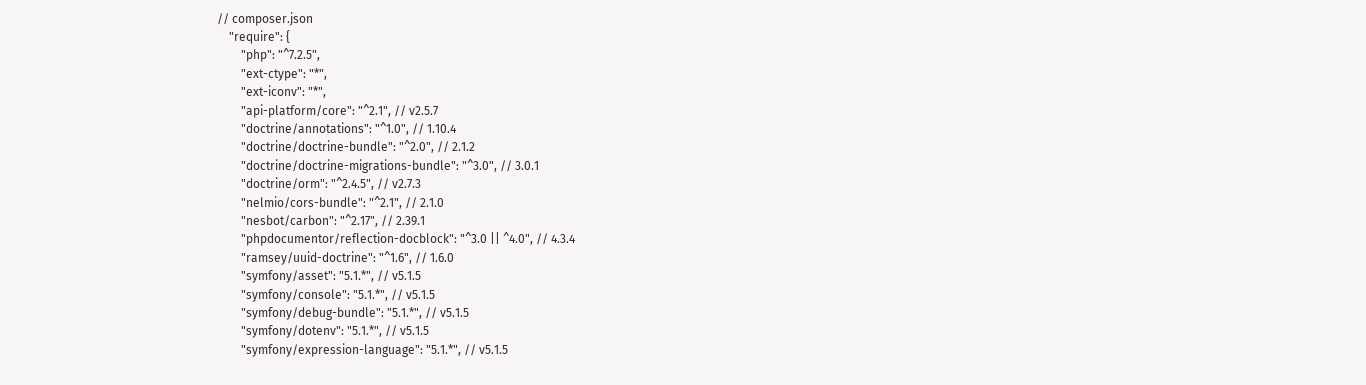// composer.json
    "require": {
        "php": "^7.2.5",
        "ext-ctype": "*",
        "ext-iconv": "*",
        "api-platform/core": "^2.1", // v2.5.7
        "doctrine/annotations": "^1.0", // 1.10.4
        "doctrine/doctrine-bundle": "^2.0", // 2.1.2
        "doctrine/doctrine-migrations-bundle": "^3.0", // 3.0.1
        "doctrine/orm": "^2.4.5", // v2.7.3
        "nelmio/cors-bundle": "^2.1", // 2.1.0
        "nesbot/carbon": "^2.17", // 2.39.1
        "phpdocumentor/reflection-docblock": "^3.0 || ^4.0", // 4.3.4
        "ramsey/uuid-doctrine": "^1.6", // 1.6.0
        "symfony/asset": "5.1.*", // v5.1.5
        "symfony/console": "5.1.*", // v5.1.5
        "symfony/debug-bundle": "5.1.*", // v5.1.5
        "symfony/dotenv": "5.1.*", // v5.1.5
        "symfony/expression-language": "5.1.*", // v5.1.5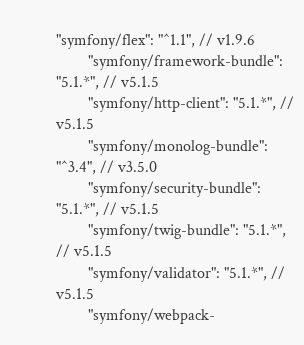"symfony/flex": "^1.1", // v1.9.6
        "symfony/framework-bundle": "5.1.*", // v5.1.5
        "symfony/http-client": "5.1.*", // v5.1.5
        "symfony/monolog-bundle": "^3.4", // v3.5.0
        "symfony/security-bundle": "5.1.*", // v5.1.5
        "symfony/twig-bundle": "5.1.*", // v5.1.5
        "symfony/validator": "5.1.*", // v5.1.5
        "symfony/webpack-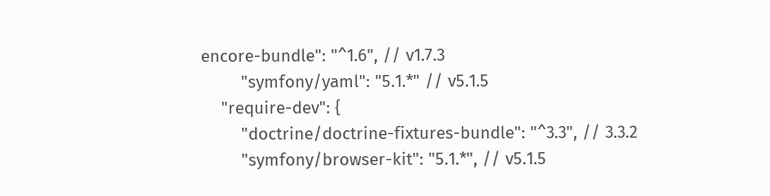encore-bundle": "^1.6", // v1.7.3
        "symfony/yaml": "5.1.*" // v5.1.5
    "require-dev": {
        "doctrine/doctrine-fixtures-bundle": "^3.3", // 3.3.2
        "symfony/browser-kit": "5.1.*", // v5.1.5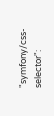"symfony/css-selector":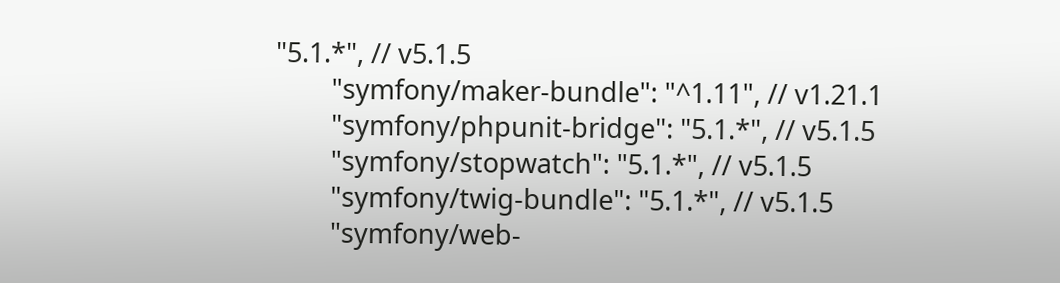"5.1.*", // v5.1.5
        "symfony/maker-bundle": "^1.11", // v1.21.1
        "symfony/phpunit-bridge": "5.1.*", // v5.1.5
        "symfony/stopwatch": "5.1.*", // v5.1.5
        "symfony/twig-bundle": "5.1.*", // v5.1.5
        "symfony/web-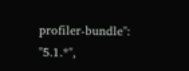profiler-bundle": "5.1.*",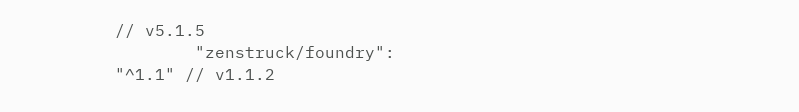// v5.1.5
        "zenstruck/foundry": "^1.1" // v1.1.2